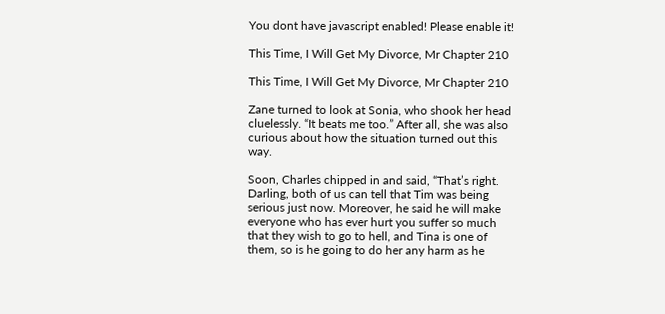You dont have javascript enabled! Please enable it!

This Time, I Will Get My Divorce, Mr Chapter 210

This Time, I Will Get My Divorce, Mr Chapter 210

Zane turned to look at Sonia, who shook her head cluelessly. “It beats me too.” After all, she was also curious about how the situation turned out this way.

Soon, Charles chipped in and said, “That’s right. Darling, both of us can tell that Tim was being serious just now. Moreover, he said he will make everyone who has ever hurt you suffer so much that they wish to go to hell, and Tina is one of them, so is he going to do her any harm as he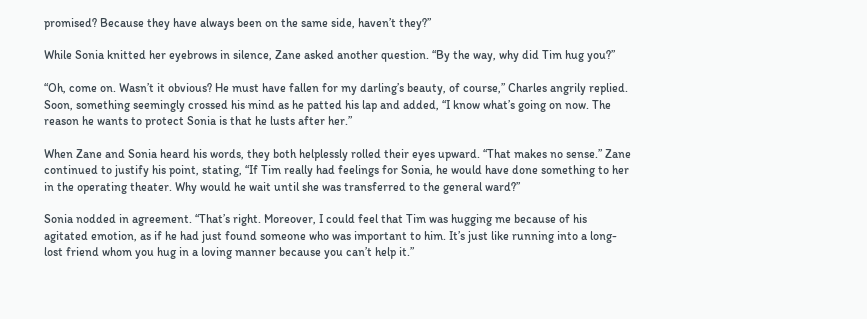promised? Because they have always been on the same side, haven’t they?”

While Sonia knitted her eyebrows in silence, Zane asked another question. “By the way, why did Tim hug you?”

“Oh, come on. Wasn’t it obvious? He must have fallen for my darling’s beauty, of course,” Charles angrily replied. Soon, something seemingly crossed his mind as he patted his lap and added, “I know what’s going on now. The reason he wants to protect Sonia is that he lusts after her.”

When Zane and Sonia heard his words, they both helplessly rolled their eyes upward. “That makes no sense.” Zane continued to justify his point, stating, “If Tim really had feelings for Sonia, he would have done something to her in the operating theater. Why would he wait until she was transferred to the general ward?”

Sonia nodded in agreement. “That’s right. Moreover, I could feel that Tim was hugging me because of his agitated emotion, as if he had just found someone who was important to him. It’s just like running into a long-lost friend whom you hug in a loving manner because you can’t help it.”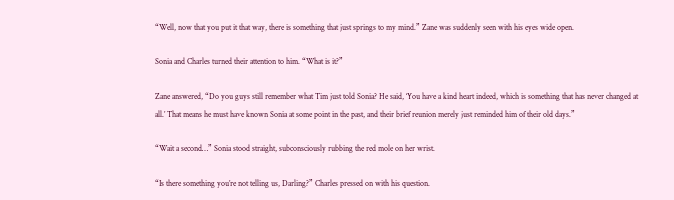“Well, now that you put it that way, there is something that just springs to my mind.” Zane was suddenly seen with his eyes wide open.

Sonia and Charles turned their attention to him. “What is it?”

Zane answered, “Do you guys still remember what Tim just told Sonia? He said, ‘You have a kind heart indeed, which is something that has never changed at all.’ That means he must have known Sonia at some point in the past, and their brief reunion merely just reminded him of their old days.”

“Wait a second…” Sonia stood straight, subconsciously rubbing the red mole on her wrist.

“Is there something you’re not telling us, Darling?” Charles pressed on with his question.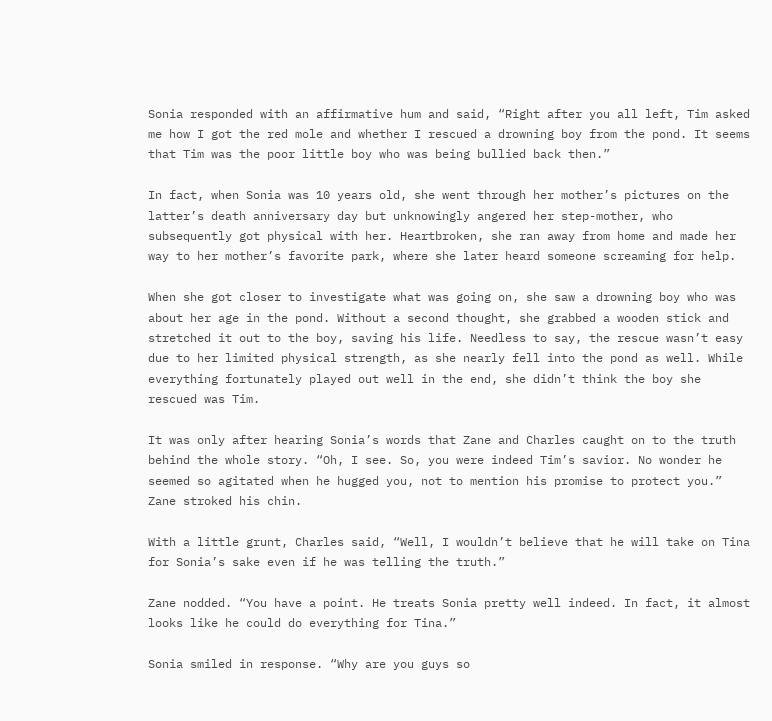Sonia responded with an affirmative hum and said, “Right after you all left, Tim asked me how I got the red mole and whether I rescued a drowning boy from the pond. It seems that Tim was the poor little boy who was being bullied back then.”

In fact, when Sonia was 10 years old, she went through her mother’s pictures on the latter’s death anniversary day but unknowingly angered her step-mother, who subsequently got physical with her. Heartbroken, she ran away from home and made her way to her mother’s favorite park, where she later heard someone screaming for help.

When she got closer to investigate what was going on, she saw a drowning boy who was about her age in the pond. Without a second thought, she grabbed a wooden stick and stretched it out to the boy, saving his life. Needless to say, the rescue wasn’t easy due to her limited physical strength, as she nearly fell into the pond as well. While everything fortunately played out well in the end, she didn’t think the boy she rescued was Tim.

It was only after hearing Sonia’s words that Zane and Charles caught on to the truth behind the whole story. “Oh, I see. So, you were indeed Tim’s savior. No wonder he seemed so agitated when he hugged you, not to mention his promise to protect you.” Zane stroked his chin.

With a little grunt, Charles said, “Well, I wouldn’t believe that he will take on Tina for Sonia’s sake even if he was telling the truth.”

Zane nodded. “You have a point. He treats Sonia pretty well indeed. In fact, it almost looks like he could do everything for Tina.”

Sonia smiled in response. “Why are you guys so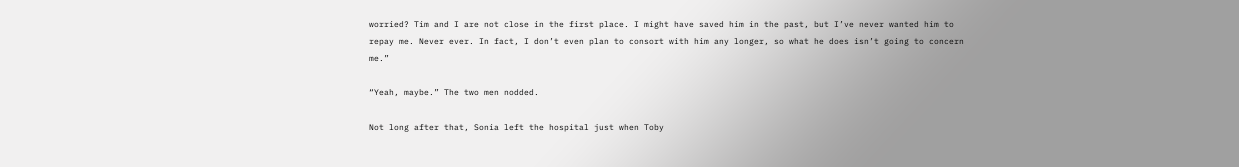worried? Tim and I are not close in the first place. I might have saved him in the past, but I’ve never wanted him to repay me. Never ever. In fact, I don’t even plan to consort with him any longer, so what he does isn’t going to concern me.”

“Yeah, maybe.” The two men nodded.

Not long after that, Sonia left the hospital just when Toby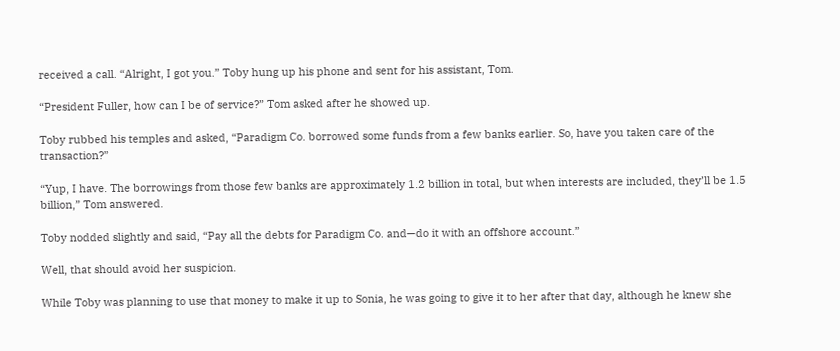received a call. “Alright, I got you.” Toby hung up his phone and sent for his assistant, Tom.

“President Fuller, how can I be of service?” Tom asked after he showed up.

Toby rubbed his temples and asked, “Paradigm Co. borrowed some funds from a few banks earlier. So, have you taken care of the transaction?”

“Yup, I have. The borrowings from those few banks are approximately 1.2 billion in total, but when interests are included, they’ll be 1.5 billion,” Tom answered.

Toby nodded slightly and said, “Pay all the debts for Paradigm Co. and—do it with an offshore account.”

Well, that should avoid her suspicion.

While Toby was planning to use that money to make it up to Sonia, he was going to give it to her after that day, although he knew she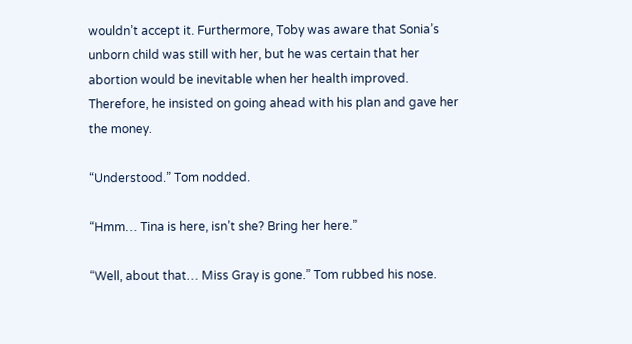wouldn’t accept it. Furthermore, Toby was aware that Sonia’s unborn child was still with her, but he was certain that her abortion would be inevitable when her health improved. Therefore, he insisted on going ahead with his plan and gave her the money.

“Understood.” Tom nodded.

“Hmm… Tina is here, isn’t she? Bring her here.”

“Well, about that… Miss Gray is gone.” Tom rubbed his nose.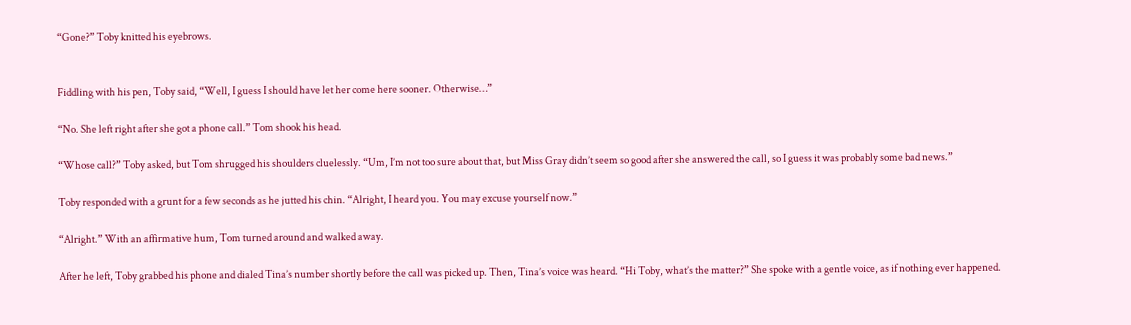“Gone?” Toby knitted his eyebrows.


Fiddling with his pen, Toby said, “Well, I guess I should have let her come here sooner. Otherwise…”

“No. She left right after she got a phone call.” Tom shook his head.

“Whose call?” Toby asked, but Tom shrugged his shoulders cluelessly. “Um, I’m not too sure about that, but Miss Gray didn’t seem so good after she answered the call, so I guess it was probably some bad news.”

Toby responded with a grunt for a few seconds as he jutted his chin. “Alright, I heard you. You may excuse yourself now.”

“Alright.” With an affirmative hum, Tom turned around and walked away.

After he left, Toby grabbed his phone and dialed Tina’s number shortly before the call was picked up. Then, Tina’s voice was heard. “Hi Toby, what’s the matter?” She spoke with a gentle voice, as if nothing ever happened.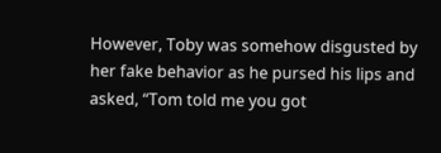However, Toby was somehow disgusted by her fake behavior as he pursed his lips and asked, “Tom told me you got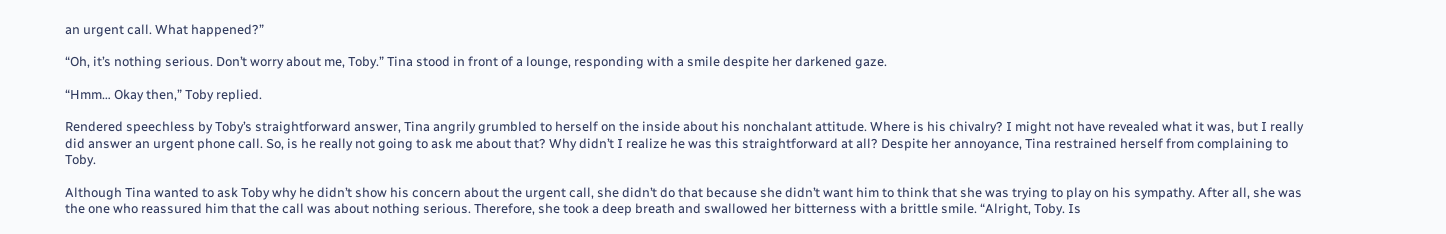an urgent call. What happened?”

“Oh, it’s nothing serious. Don’t worry about me, Toby.” Tina stood in front of a lounge, responding with a smile despite her darkened gaze.

“Hmm… Okay then,” Toby replied.

Rendered speechless by Toby’s straightforward answer, Tina angrily grumbled to herself on the inside about his nonchalant attitude. Where is his chivalry? I might not have revealed what it was, but I really did answer an urgent phone call. So, is he really not going to ask me about that? Why didn’t I realize he was this straightforward at all? Despite her annoyance, Tina restrained herself from complaining to Toby.

Although Tina wanted to ask Toby why he didn’t show his concern about the urgent call, she didn’t do that because she didn’t want him to think that she was trying to play on his sympathy. After all, she was the one who reassured him that the call was about nothing serious. Therefore, she took a deep breath and swallowed her bitterness with a brittle smile. “Alright, Toby. Is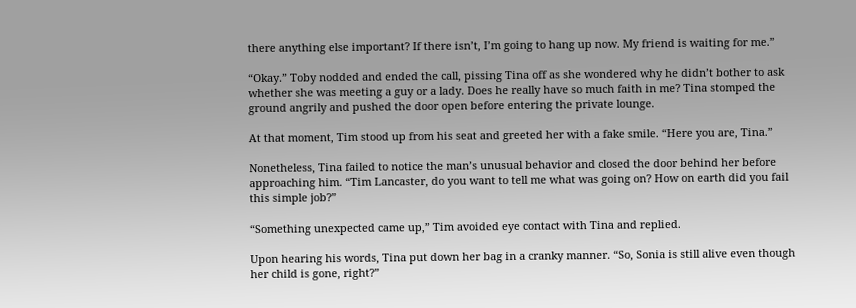there anything else important? If there isn’t, I’m going to hang up now. My friend is waiting for me.”

“Okay.” Toby nodded and ended the call, pissing Tina off as she wondered why he didn’t bother to ask whether she was meeting a guy or a lady. Does he really have so much faith in me? Tina stomped the ground angrily and pushed the door open before entering the private lounge.

At that moment, Tim stood up from his seat and greeted her with a fake smile. “Here you are, Tina.”

Nonetheless, Tina failed to notice the man’s unusual behavior and closed the door behind her before approaching him. “Tim Lancaster, do you want to tell me what was going on? How on earth did you fail this simple job?”

“Something unexpected came up,” Tim avoided eye contact with Tina and replied.

Upon hearing his words, Tina put down her bag in a cranky manner. “So, Sonia is still alive even though her child is gone, right?”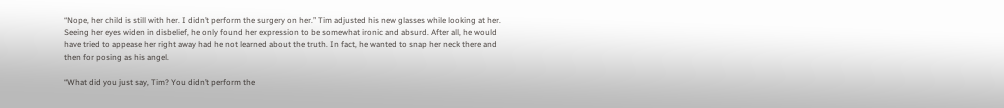“Nope, her child is still with her. I didn’t perform the surgery on her.” Tim adjusted his new glasses while looking at her. Seeing her eyes widen in disbelief, he only found her expression to be somewhat ironic and absurd. After all, he would have tried to appease her right away had he not learned about the truth. In fact, he wanted to snap her neck there and then for posing as his angel.

“What did you just say, Tim? You didn’t perform the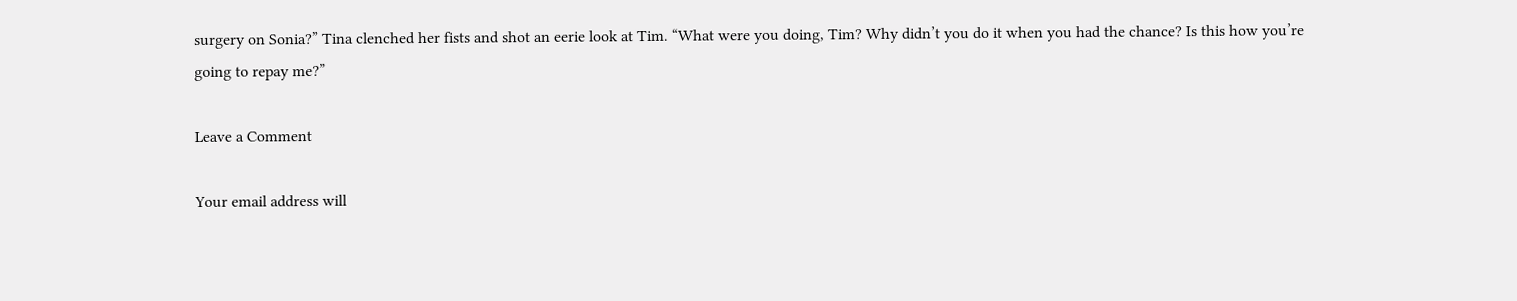surgery on Sonia?” Tina clenched her fists and shot an eerie look at Tim. “What were you doing, Tim? Why didn’t you do it when you had the chance? Is this how you’re going to repay me?”

Leave a Comment

Your email address will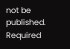not be published. Required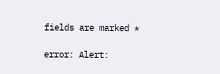fields are marked *

error: Alert: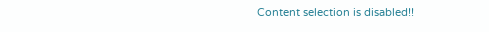Content selection is disabled!!